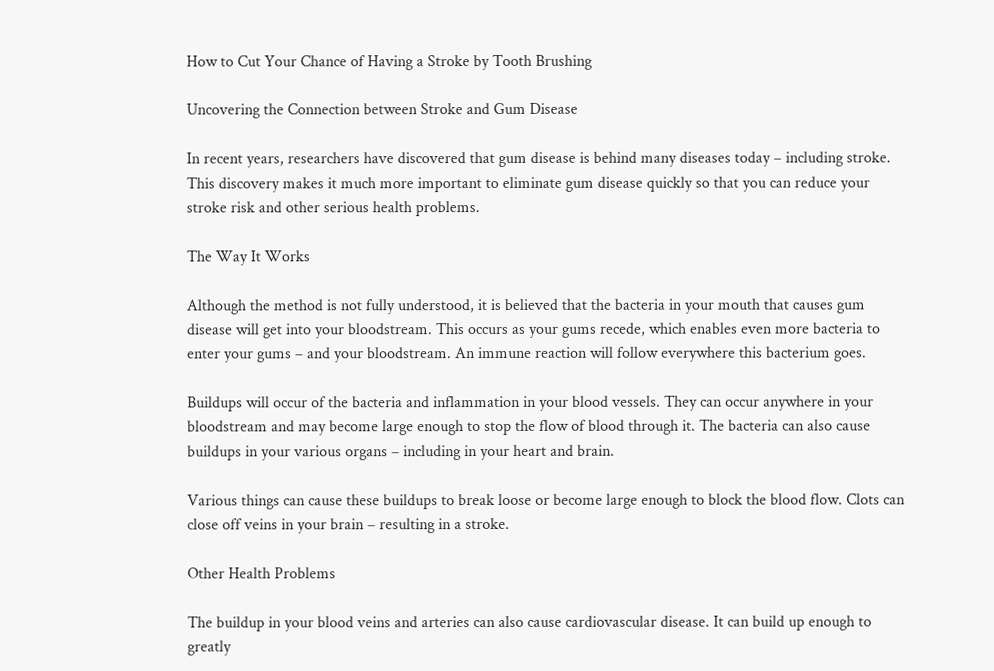How to Cut Your Chance of Having a Stroke by Tooth Brushing

Uncovering the Connection between Stroke and Gum Disease

In recent years, researchers have discovered that gum disease is behind many diseases today – including stroke. This discovery makes it much more important to eliminate gum disease quickly so that you can reduce your stroke risk and other serious health problems.

The Way It Works

Although the method is not fully understood, it is believed that the bacteria in your mouth that causes gum disease will get into your bloodstream. This occurs as your gums recede, which enables even more bacteria to enter your gums – and your bloodstream. An immune reaction will follow everywhere this bacterium goes.

Buildups will occur of the bacteria and inflammation in your blood vessels. They can occur anywhere in your bloodstream and may become large enough to stop the flow of blood through it. The bacteria can also cause buildups in your various organs – including in your heart and brain.

Various things can cause these buildups to break loose or become large enough to block the blood flow. Clots can close off veins in your brain – resulting in a stroke.

Other Health Problems

The buildup in your blood veins and arteries can also cause cardiovascular disease. It can build up enough to greatly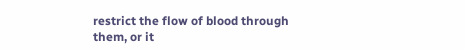restrict the flow of blood through them, or it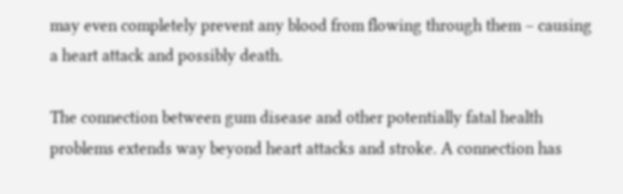may even completely prevent any blood from flowing through them – causing a heart attack and possibly death.

The connection between gum disease and other potentially fatal health problems extends way beyond heart attacks and stroke. A connection has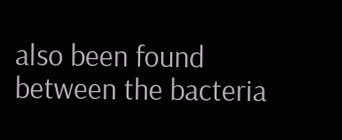also been found between the bacteria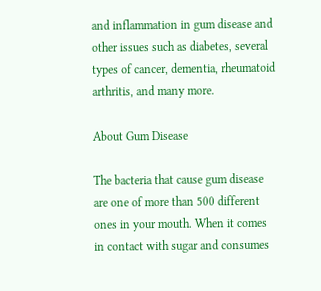and inflammation in gum disease and other issues such as diabetes, several types of cancer, dementia, rheumatoid arthritis, and many more.

About Gum Disease

The bacteria that cause gum disease are one of more than 500 different ones in your mouth. When it comes in contact with sugar and consumes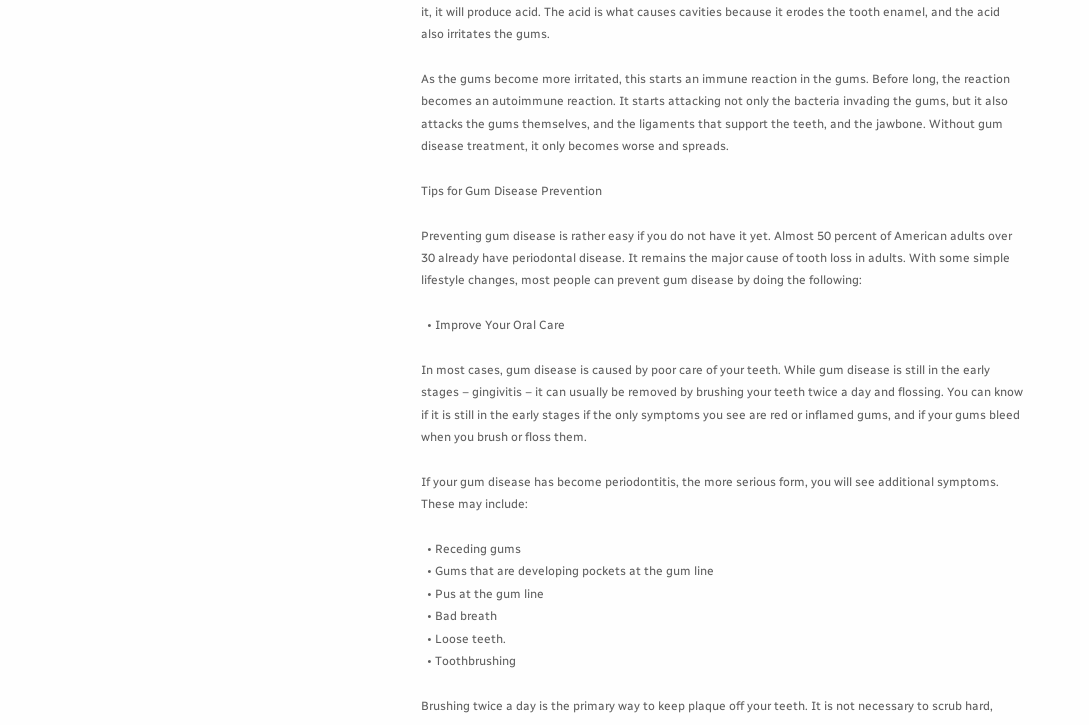it, it will produce acid. The acid is what causes cavities because it erodes the tooth enamel, and the acid also irritates the gums.

As the gums become more irritated, this starts an immune reaction in the gums. Before long, the reaction becomes an autoimmune reaction. It starts attacking not only the bacteria invading the gums, but it also attacks the gums themselves, and the ligaments that support the teeth, and the jawbone. Without gum disease treatment, it only becomes worse and spreads.

Tips for Gum Disease Prevention

Preventing gum disease is rather easy if you do not have it yet. Almost 50 percent of American adults over 30 already have periodontal disease. It remains the major cause of tooth loss in adults. With some simple lifestyle changes, most people can prevent gum disease by doing the following:

  • Improve Your Oral Care

In most cases, gum disease is caused by poor care of your teeth. While gum disease is still in the early stages – gingivitis – it can usually be removed by brushing your teeth twice a day and flossing. You can know if it is still in the early stages if the only symptoms you see are red or inflamed gums, and if your gums bleed when you brush or floss them.

If your gum disease has become periodontitis, the more serious form, you will see additional symptoms. These may include:

  • Receding gums
  • Gums that are developing pockets at the gum line
  • Pus at the gum line
  • Bad breath
  • Loose teeth.
  • Toothbrushing

Brushing twice a day is the primary way to keep plaque off your teeth. It is not necessary to scrub hard,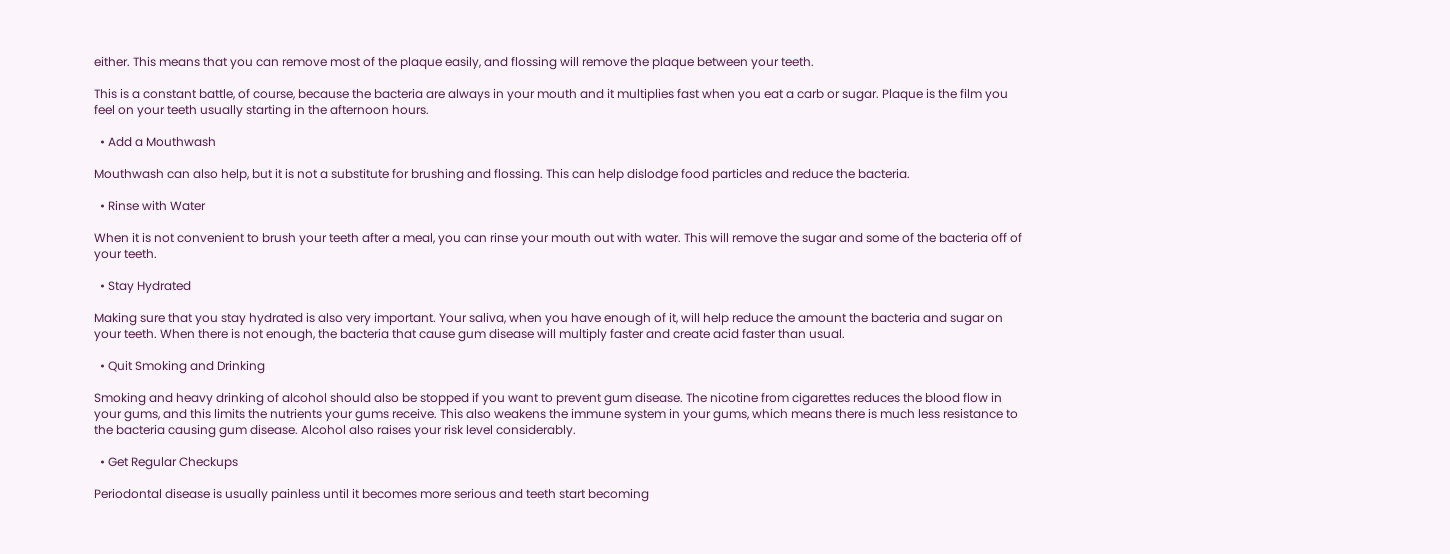either. This means that you can remove most of the plaque easily, and flossing will remove the plaque between your teeth.

This is a constant battle, of course, because the bacteria are always in your mouth and it multiplies fast when you eat a carb or sugar. Plaque is the film you feel on your teeth usually starting in the afternoon hours.

  • Add a Mouthwash

Mouthwash can also help, but it is not a substitute for brushing and flossing. This can help dislodge food particles and reduce the bacteria.

  • Rinse with Water

When it is not convenient to brush your teeth after a meal, you can rinse your mouth out with water. This will remove the sugar and some of the bacteria off of your teeth.

  • Stay Hydrated

Making sure that you stay hydrated is also very important. Your saliva, when you have enough of it, will help reduce the amount the bacteria and sugar on your teeth. When there is not enough, the bacteria that cause gum disease will multiply faster and create acid faster than usual.

  • Quit Smoking and Drinking

Smoking and heavy drinking of alcohol should also be stopped if you want to prevent gum disease. The nicotine from cigarettes reduces the blood flow in your gums, and this limits the nutrients your gums receive. This also weakens the immune system in your gums, which means there is much less resistance to the bacteria causing gum disease. Alcohol also raises your risk level considerably.

  • Get Regular Checkups

Periodontal disease is usually painless until it becomes more serious and teeth start becoming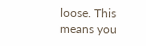loose. This means you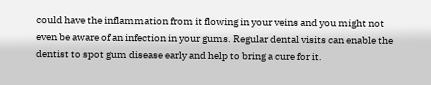could have the inflammation from it flowing in your veins and you might not even be aware of an infection in your gums. Regular dental visits can enable the dentist to spot gum disease early and help to bring a cure for it.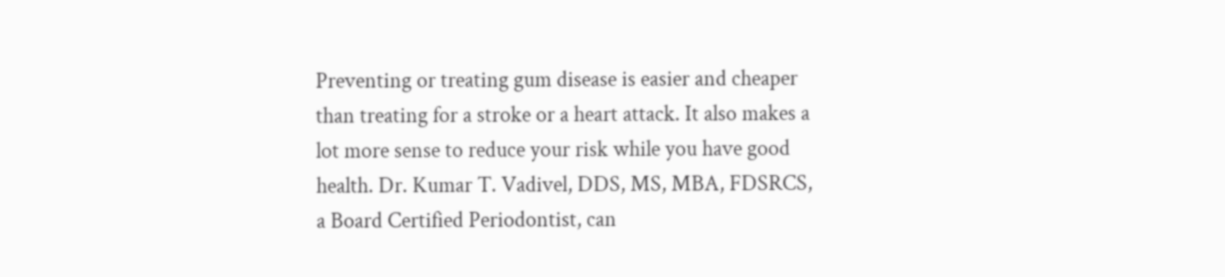Preventing or treating gum disease is easier and cheaper than treating for a stroke or a heart attack. It also makes a lot more sense to reduce your risk while you have good health. Dr. Kumar T. Vadivel, DDS, MS, MBA, FDSRCS, a Board Certified Periodontist, can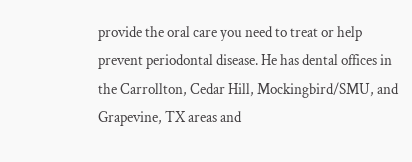provide the oral care you need to treat or help prevent periodontal disease. He has dental offices in the Carrollton, Cedar Hill, Mockingbird/SMU, and Grapevine, TX areas and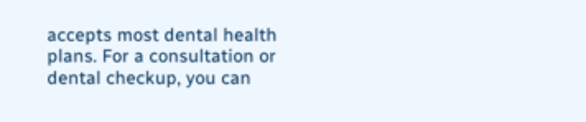accepts most dental health plans. For a consultation or dental checkup, you can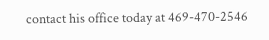contact his office today at 469-470-2546